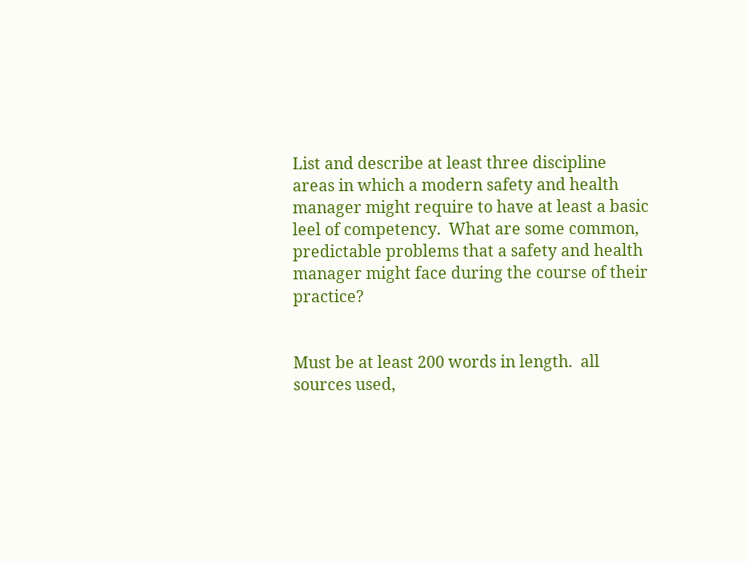List and describe at least three discipline areas in which a modern safety and health manager might require to have at least a basic leel of competency.  What are some common, predictable problems that a safety and health manager might face during the course of their practice?


Must be at least 200 words in length.  all sources used,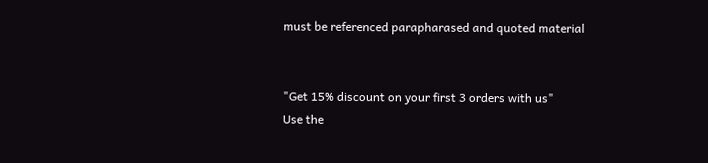must be referenced parapharased and quoted material


"Get 15% discount on your first 3 orders with us"
Use the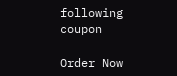following coupon

Order Now